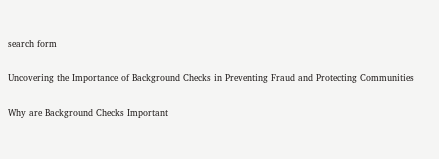search form

Uncovering the Importance of Background Checks in Preventing Fraud and Protecting Communities

Why are Background Checks Important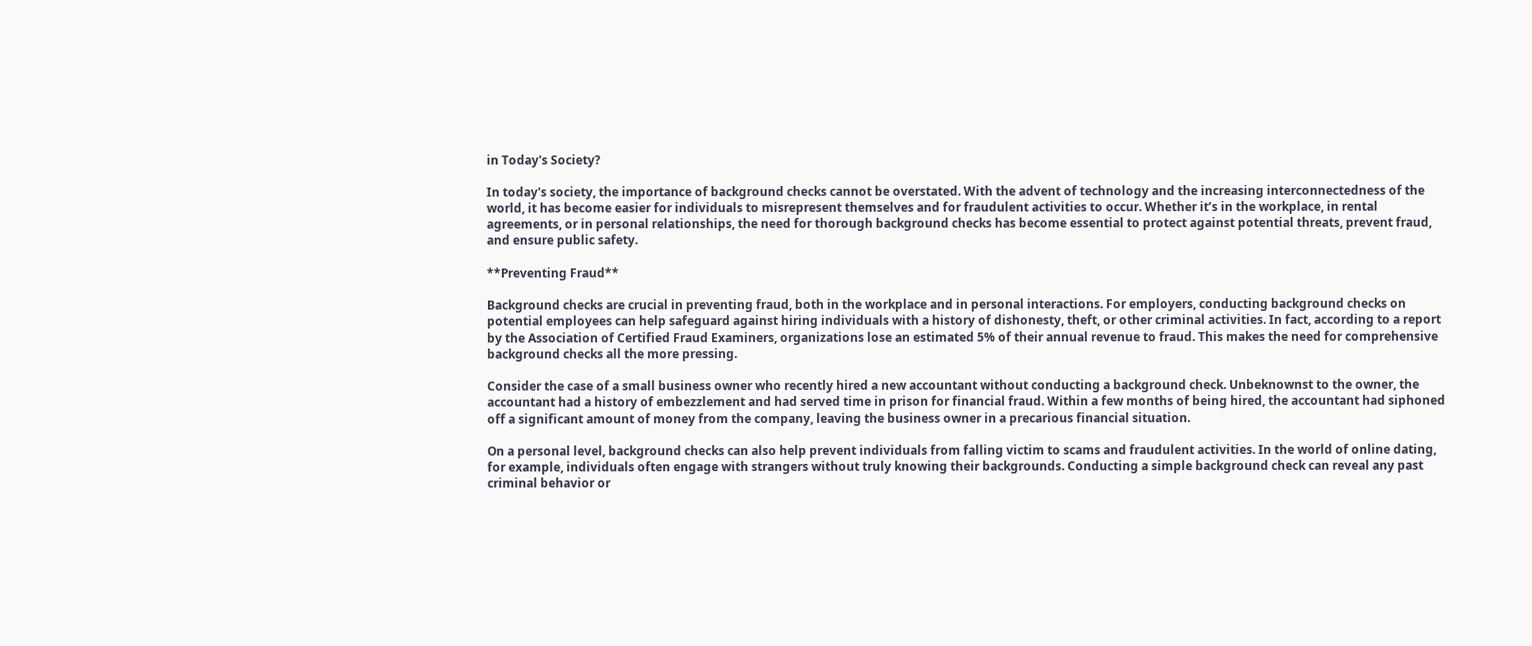in Today's Society?

In today's society, the importance of background checks cannot be overstated. With the advent of technology and the increasing interconnectedness of the world, it has become easier for individuals to misrepresent themselves and for fraudulent activities to occur. Whether it’s in the workplace, in rental agreements, or in personal relationships, the need for thorough background checks has become essential to protect against potential threats, prevent fraud, and ensure public safety.

**Preventing Fraud**

Background checks are crucial in preventing fraud, both in the workplace and in personal interactions. For employers, conducting background checks on potential employees can help safeguard against hiring individuals with a history of dishonesty, theft, or other criminal activities. In fact, according to a report by the Association of Certified Fraud Examiners, organizations lose an estimated 5% of their annual revenue to fraud. This makes the need for comprehensive background checks all the more pressing.

Consider the case of a small business owner who recently hired a new accountant without conducting a background check. Unbeknownst to the owner, the accountant had a history of embezzlement and had served time in prison for financial fraud. Within a few months of being hired, the accountant had siphoned off a significant amount of money from the company, leaving the business owner in a precarious financial situation.

On a personal level, background checks can also help prevent individuals from falling victim to scams and fraudulent activities. In the world of online dating, for example, individuals often engage with strangers without truly knowing their backgrounds. Conducting a simple background check can reveal any past criminal behavior or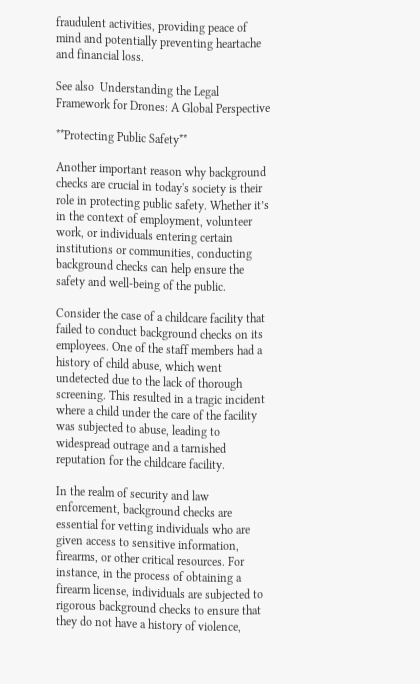fraudulent activities, providing peace of mind and potentially preventing heartache and financial loss.

See also  Understanding the Legal Framework for Drones: A Global Perspective

**Protecting Public Safety**

Another important reason why background checks are crucial in today's society is their role in protecting public safety. Whether it’s in the context of employment, volunteer work, or individuals entering certain institutions or communities, conducting background checks can help ensure the safety and well-being of the public.

Consider the case of a childcare facility that failed to conduct background checks on its employees. One of the staff members had a history of child abuse, which went undetected due to the lack of thorough screening. This resulted in a tragic incident where a child under the care of the facility was subjected to abuse, leading to widespread outrage and a tarnished reputation for the childcare facility.

In the realm of security and law enforcement, background checks are essential for vetting individuals who are given access to sensitive information, firearms, or other critical resources. For instance, in the process of obtaining a firearm license, individuals are subjected to rigorous background checks to ensure that they do not have a history of violence,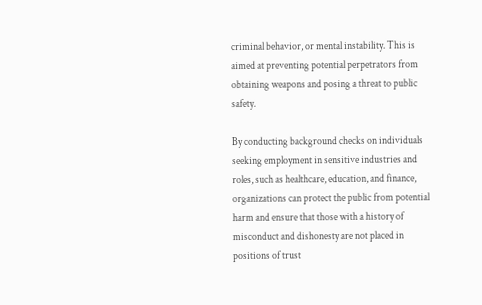criminal behavior, or mental instability. This is aimed at preventing potential perpetrators from obtaining weapons and posing a threat to public safety.

By conducting background checks on individuals seeking employment in sensitive industries and roles, such as healthcare, education, and finance, organizations can protect the public from potential harm and ensure that those with a history of misconduct and dishonesty are not placed in positions of trust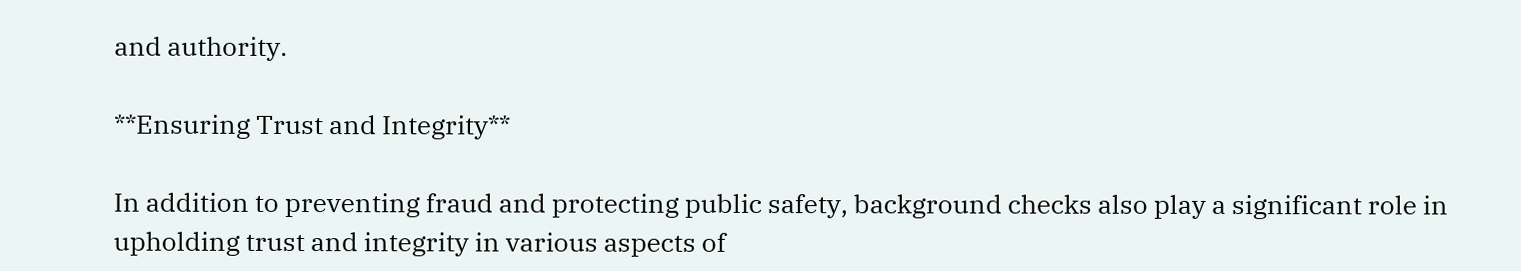and authority.

**Ensuring Trust and Integrity**

In addition to preventing fraud and protecting public safety, background checks also play a significant role in upholding trust and integrity in various aspects of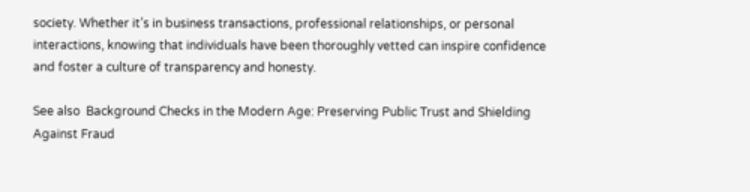society. Whether it’s in business transactions, professional relationships, or personal interactions, knowing that individuals have been thoroughly vetted can inspire confidence and foster a culture of transparency and honesty.

See also  Background Checks in the Modern Age: Preserving Public Trust and Shielding Against Fraud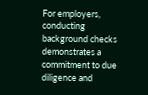For employers, conducting background checks demonstrates a commitment to due diligence and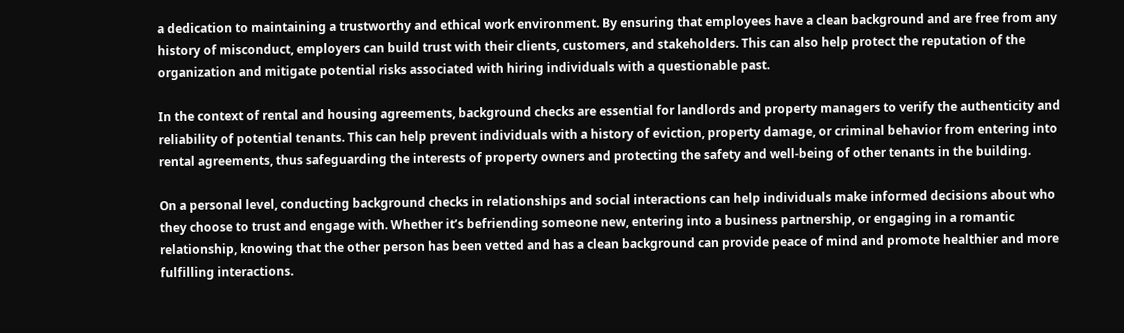a dedication to maintaining a trustworthy and ethical work environment. By ensuring that employees have a clean background and are free from any history of misconduct, employers can build trust with their clients, customers, and stakeholders. This can also help protect the reputation of the organization and mitigate potential risks associated with hiring individuals with a questionable past.

In the context of rental and housing agreements, background checks are essential for landlords and property managers to verify the authenticity and reliability of potential tenants. This can help prevent individuals with a history of eviction, property damage, or criminal behavior from entering into rental agreements, thus safeguarding the interests of property owners and protecting the safety and well-being of other tenants in the building.

On a personal level, conducting background checks in relationships and social interactions can help individuals make informed decisions about who they choose to trust and engage with. Whether it’s befriending someone new, entering into a business partnership, or engaging in a romantic relationship, knowing that the other person has been vetted and has a clean background can provide peace of mind and promote healthier and more fulfilling interactions.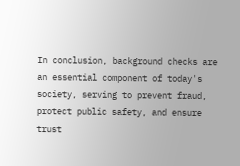In conclusion, background checks are an essential component of today's society, serving to prevent fraud, protect public safety, and ensure trust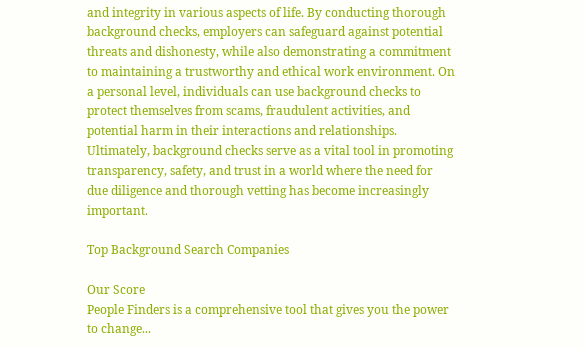and integrity in various aspects of life. By conducting thorough background checks, employers can safeguard against potential threats and dishonesty, while also demonstrating a commitment to maintaining a trustworthy and ethical work environment. On a personal level, individuals can use background checks to protect themselves from scams, fraudulent activities, and potential harm in their interactions and relationships. Ultimately, background checks serve as a vital tool in promoting transparency, safety, and trust in a world where the need for due diligence and thorough vetting has become increasingly important.

Top Background Search Companies

Our Score
People Finders is a comprehensive tool that gives you the power to change...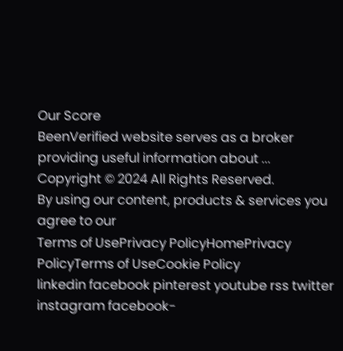Our Score
BeenVerified website serves as a broker providing useful information about ...
Copyright © 2024 All Rights Reserved.
By using our content, products & services you agree to our
Terms of UsePrivacy PolicyHomePrivacy PolicyTerms of UseCookie Policy
linkedin facebook pinterest youtube rss twitter instagram facebook-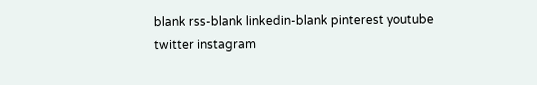blank rss-blank linkedin-blank pinterest youtube twitter instagram